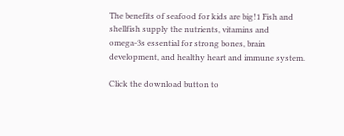The benefits of seafood for kids are big!1 Fish and shellfish supply the nutrients, vitamins and omega-3s essential for strong bones, brain development, and healthy heart and immune system.

Click the download button to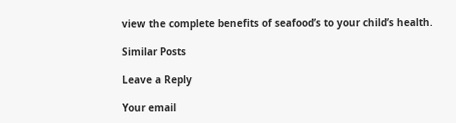view the complete benefits of seafood’s to your child’s health.

Similar Posts

Leave a Reply

Your email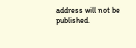address will not be published.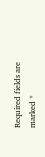Required fields are marked *